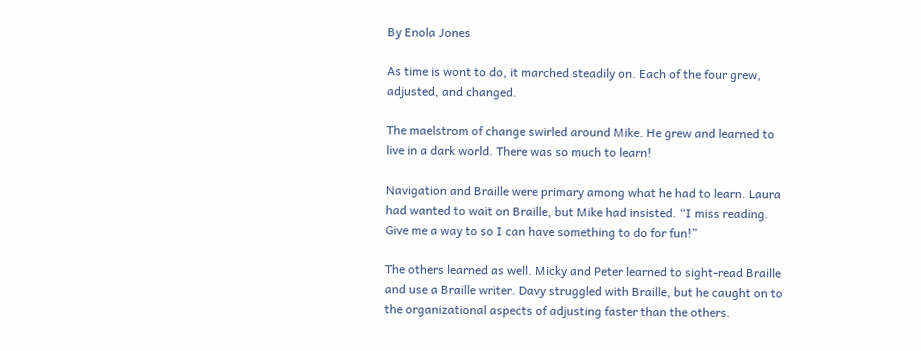By Enola Jones

As time is wont to do, it marched steadily on. Each of the four grew, adjusted, and changed.

The maelstrom of change swirled around Mike. He grew and learned to live in a dark world. There was so much to learn!

Navigation and Braille were primary among what he had to learn. Laura had wanted to wait on Braille, but Mike had insisted. “I miss reading. Give me a way to so I can have something to do for fun!”

The others learned as well. Micky and Peter learned to sight-read Braille and use a Braille writer. Davy struggled with Braille, but he caught on to the organizational aspects of adjusting faster than the others.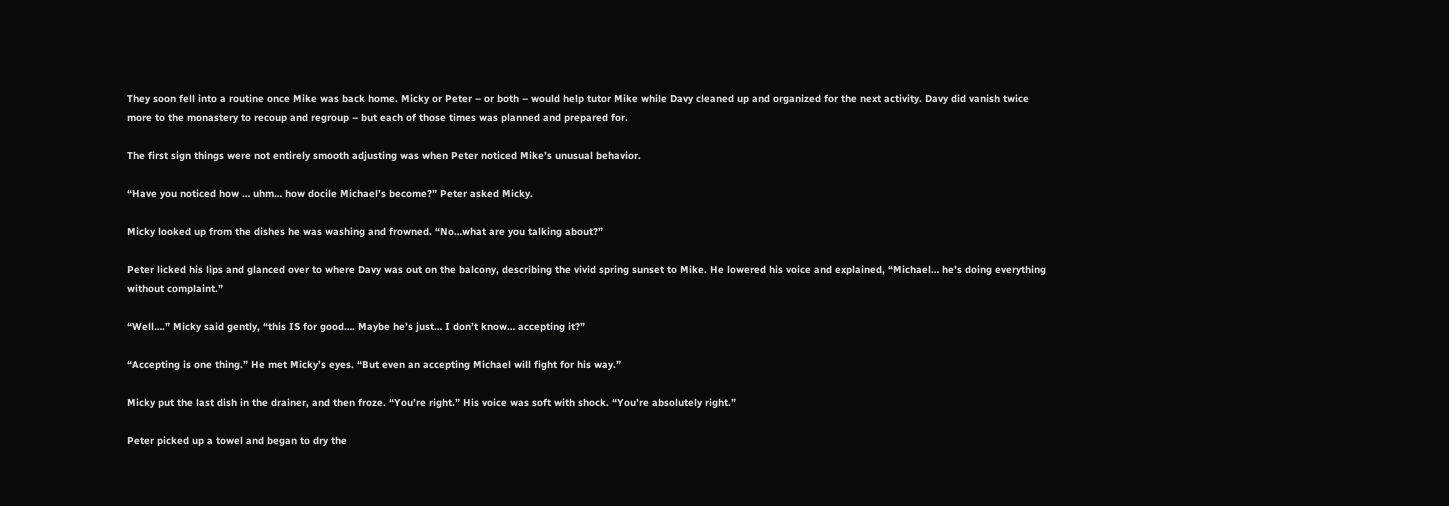They soon fell into a routine once Mike was back home. Micky or Peter – or both – would help tutor Mike while Davy cleaned up and organized for the next activity. Davy did vanish twice more to the monastery to recoup and regroup – but each of those times was planned and prepared for.

The first sign things were not entirely smooth adjusting was when Peter noticed Mike’s unusual behavior.

“Have you noticed how … uhm… how docile Michael’s become?” Peter asked Micky.

Micky looked up from the dishes he was washing and frowned. “No…what are you talking about?”

Peter licked his lips and glanced over to where Davy was out on the balcony, describing the vivid spring sunset to Mike. He lowered his voice and explained, “Michael… he’s doing everything without complaint.”

“Well….” Micky said gently, “this IS for good…. Maybe he’s just… I don’t know… accepting it?”

“Accepting is one thing.” He met Micky’s eyes. “But even an accepting Michael will fight for his way.”

Micky put the last dish in the drainer, and then froze. “You’re right.” His voice was soft with shock. “You’re absolutely right.”

Peter picked up a towel and began to dry the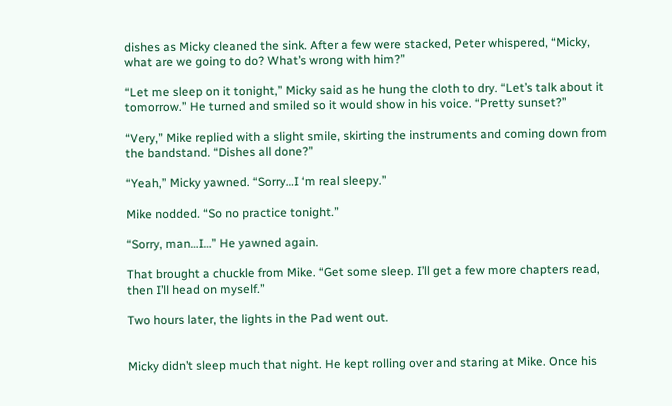dishes as Micky cleaned the sink. After a few were stacked, Peter whispered, “Micky, what are we going to do? What’s wrong with him?”

“Let me sleep on it tonight,” Micky said as he hung the cloth to dry. “Let’s talk about it tomorrow.” He turned and smiled so it would show in his voice. “Pretty sunset?”

“Very,” Mike replied with a slight smile, skirting the instruments and coming down from the bandstand. “Dishes all done?”

“Yeah,” Micky yawned. “Sorry…I ‘m real sleepy.”

Mike nodded. “So no practice tonight.”

“Sorry, man…I…” He yawned again.

That brought a chuckle from Mike. “Get some sleep. I’ll get a few more chapters read, then I’ll head on myself.”

Two hours later, the lights in the Pad went out.


Micky didn’t sleep much that night. He kept rolling over and staring at Mike. Once his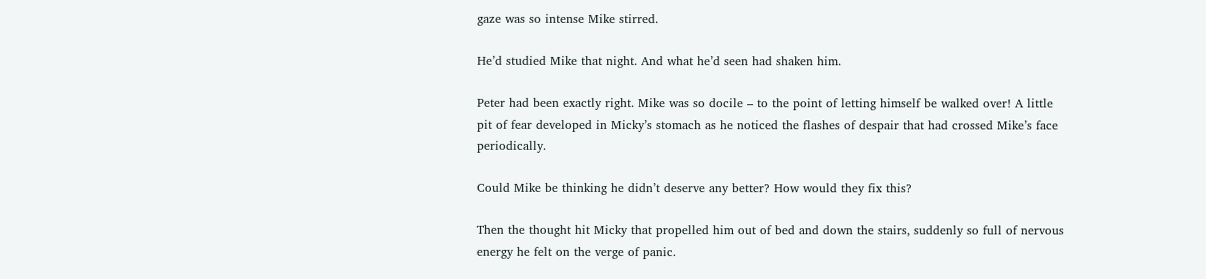gaze was so intense Mike stirred.

He’d studied Mike that night. And what he’d seen had shaken him.

Peter had been exactly right. Mike was so docile – to the point of letting himself be walked over! A little pit of fear developed in Micky’s stomach as he noticed the flashes of despair that had crossed Mike’s face periodically.

Could Mike be thinking he didn’t deserve any better? How would they fix this?

Then the thought hit Micky that propelled him out of bed and down the stairs, suddenly so full of nervous energy he felt on the verge of panic.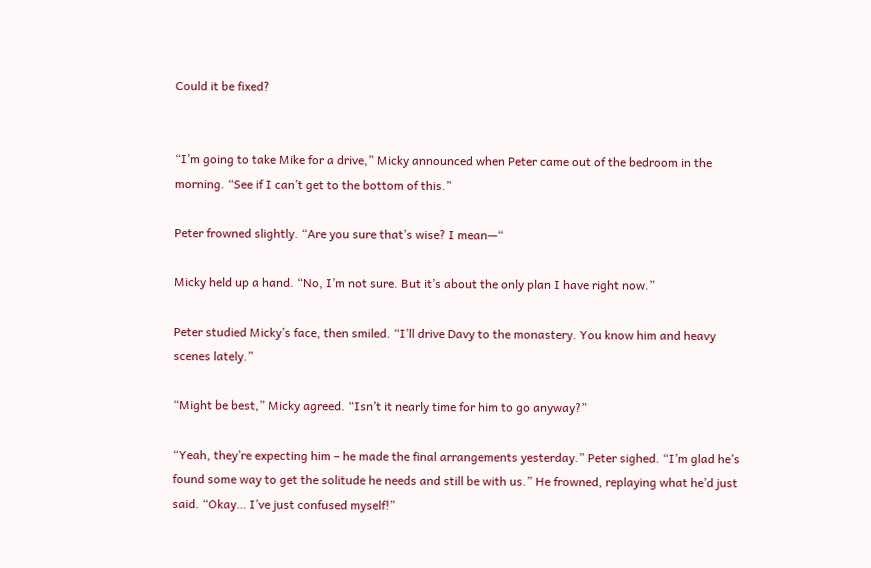Could it be fixed?


“I’m going to take Mike for a drive,” Micky announced when Peter came out of the bedroom in the morning. “See if I can’t get to the bottom of this.”

Peter frowned slightly. “Are you sure that’s wise? I mean—“

Micky held up a hand. “No, I’m not sure. But it’s about the only plan I have right now.”

Peter studied Micky’s face, then smiled. “I’ll drive Davy to the monastery. You know him and heavy scenes lately.”

“Might be best,” Micky agreed. “Isn’t it nearly time for him to go anyway?”

“Yeah, they’re expecting him – he made the final arrangements yesterday.” Peter sighed. “I’m glad he’s found some way to get the solitude he needs and still be with us.” He frowned, replaying what he’d just said. “Okay… I’ve just confused myself!”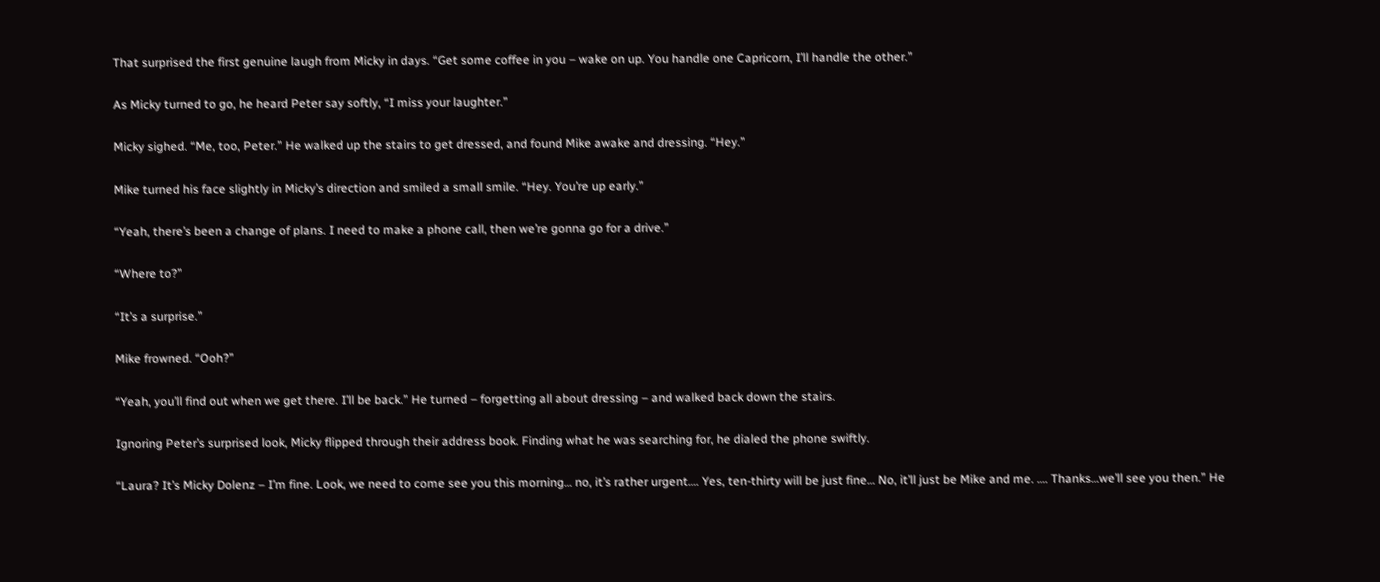That surprised the first genuine laugh from Micky in days. “Get some coffee in you – wake on up. You handle one Capricorn, I’ll handle the other.”

As Micky turned to go, he heard Peter say softly, “I miss your laughter.”

Micky sighed. “Me, too, Peter.” He walked up the stairs to get dressed, and found Mike awake and dressing. “Hey.”

Mike turned his face slightly in Micky’s direction and smiled a small smile. “Hey. You’re up early.”

“Yeah, there’s been a change of plans. I need to make a phone call, then we’re gonna go for a drive.”

“Where to?”

“It’s a surprise.”

Mike frowned. “Ooh?”

“Yeah, you’ll find out when we get there. I’ll be back.” He turned – forgetting all about dressing – and walked back down the stairs.

Ignoring Peter’s surprised look, Micky flipped through their address book. Finding what he was searching for, he dialed the phone swiftly.

“Laura? It’s Micky Dolenz – I’m fine. Look, we need to come see you this morning… no, it’s rather urgent…. Yes, ten-thirty will be just fine… No, it’ll just be Mike and me. …. Thanks…we’ll see you then.” He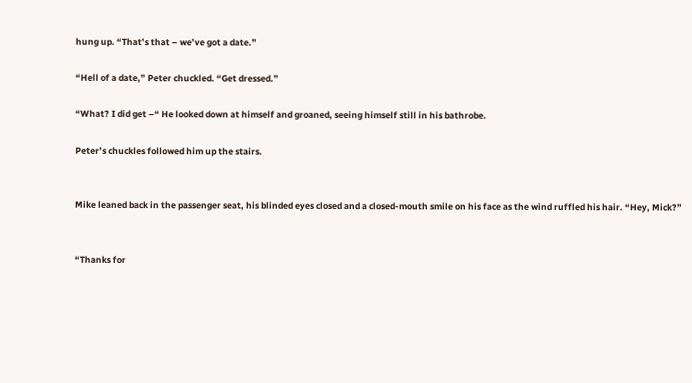hung up. “That’s that – we’ve got a date.”

“Hell of a date,” Peter chuckled. “Get dressed.”

“What? I did get –“ He looked down at himself and groaned, seeing himself still in his bathrobe.

Peter’s chuckles followed him up the stairs.


Mike leaned back in the passenger seat, his blinded eyes closed and a closed-mouth smile on his face as the wind ruffled his hair. “Hey, Mick?”


“Thanks for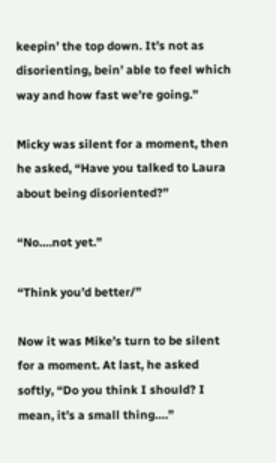keepin’ the top down. It’s not as disorienting, bein’ able to feel which way and how fast we’re going.”

Micky was silent for a moment, then he asked, “Have you talked to Laura about being disoriented?”

“No….not yet.”

“Think you’d better/”

Now it was Mike’s turn to be silent for a moment. At last, he asked softly, “Do you think I should? I mean, it’s a small thing….”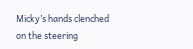Micky’s hands clenched on the steering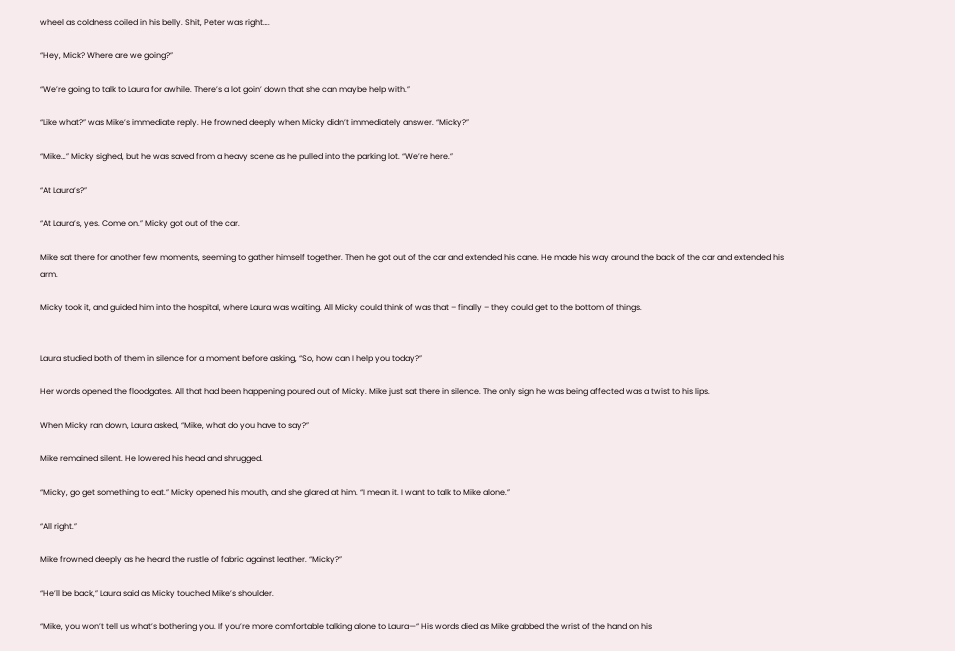wheel as coldness coiled in his belly. Shit, Peter was right….

“Hey, Mick? Where are we going?”

“We’re going to talk to Laura for awhile. There’s a lot goin’ down that she can maybe help with.”

“Like what?” was Mike’s immediate reply. He frowned deeply when Micky didn’t immediately answer. “Micky?”

“Mike…” Micky sighed, but he was saved from a heavy scene as he pulled into the parking lot. “We’re here.”

“At Laura’s?”

“At Laura’s, yes. Come on.” Micky got out of the car.

Mike sat there for another few moments, seeming to gather himself together. Then he got out of the car and extended his cane. He made his way around the back of the car and extended his arm.

Micky took it, and guided him into the hospital, where Laura was waiting. All Micky could think of was that – finally – they could get to the bottom of things.


Laura studied both of them in silence for a moment before asking, “So, how can I help you today?”

Her words opened the floodgates. All that had been happening poured out of Micky. Mike just sat there in silence. The only sign he was being affected was a twist to his lips.

When Micky ran down, Laura asked, “Mike, what do you have to say?”

Mike remained silent. He lowered his head and shrugged.

“Micky, go get something to eat.” Micky opened his mouth, and she glared at him. “I mean it. I want to talk to Mike alone.”

“All right.”

Mike frowned deeply as he heard the rustle of fabric against leather. “Micky?”

“He’ll be back,” Laura said as Micky touched Mike’s shoulder.

“Mike, you won’t tell us what’s bothering you. If you’re more comfortable talking alone to Laura—“ His words died as Mike grabbed the wrist of the hand on his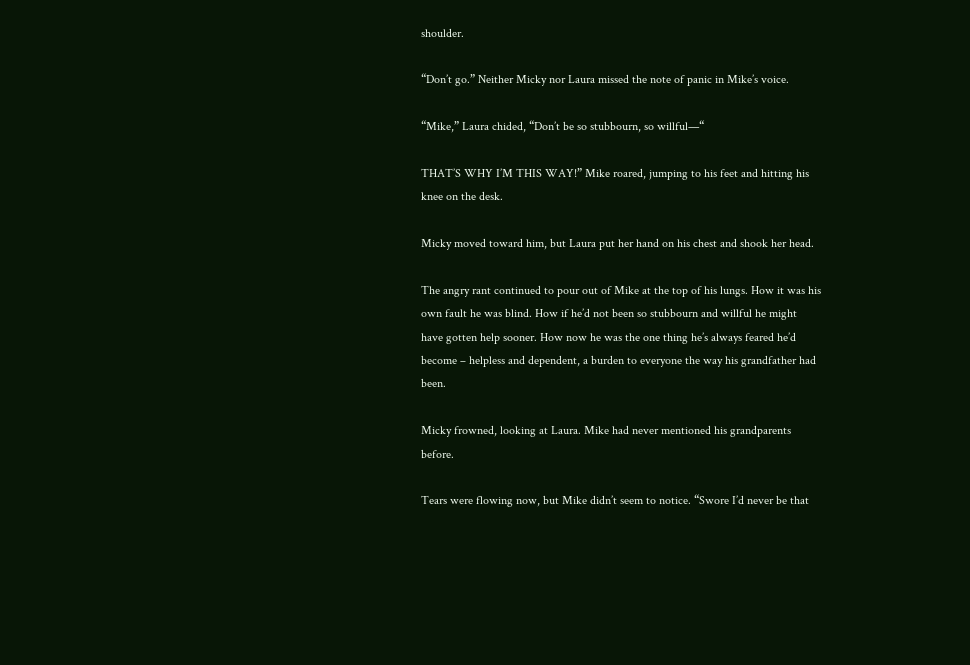shoulder.

“Don’t go.” Neither Micky nor Laura missed the note of panic in Mike’s voice.

“Mike,” Laura chided, “Don’t be so stubbourn, so willful—“

THAT’S WHY I’M THIS WAY!” Mike roared, jumping to his feet and hitting his knee on the desk.

Micky moved toward him, but Laura put her hand on his chest and shook her head.

The angry rant continued to pour out of Mike at the top of his lungs. How it was his own fault he was blind. How if he’d not been so stubbourn and willful he might have gotten help sooner. How now he was the one thing he’s always feared he’d become – helpless and dependent, a burden to everyone the way his grandfather had been.

Micky frowned, looking at Laura. Mike had never mentioned his grandparents before.

Tears were flowing now, but Mike didn’t seem to notice. “Swore I’d never be that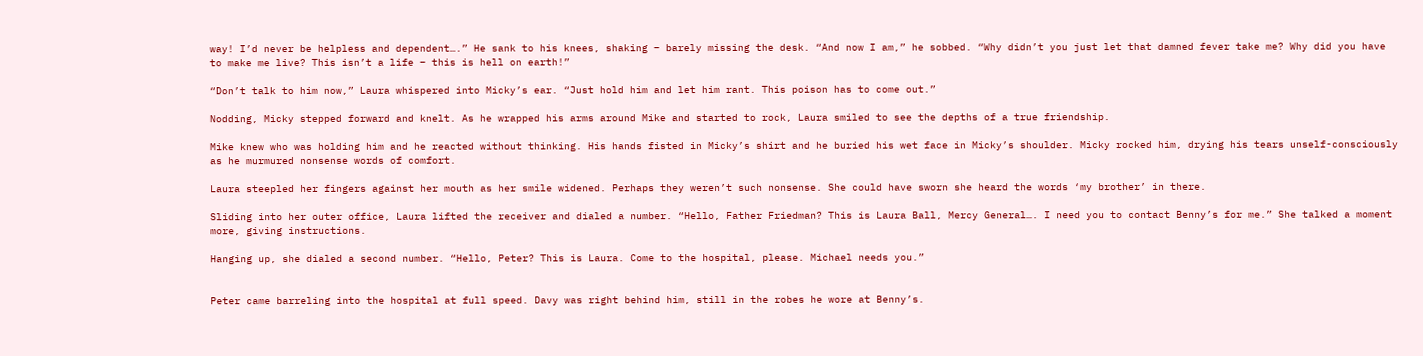way! I’d never be helpless and dependent….” He sank to his knees, shaking – barely missing the desk. “And now I am,” he sobbed. “Why didn’t you just let that damned fever take me? Why did you have to make me live? This isn’t a life – this is hell on earth!”

“Don’t talk to him now,” Laura whispered into Micky’s ear. “Just hold him and let him rant. This poison has to come out.”

Nodding, Micky stepped forward and knelt. As he wrapped his arms around Mike and started to rock, Laura smiled to see the depths of a true friendship.

Mike knew who was holding him and he reacted without thinking. His hands fisted in Micky’s shirt and he buried his wet face in Micky’s shoulder. Micky rocked him, drying his tears unself-consciously as he murmured nonsense words of comfort.

Laura steepled her fingers against her mouth as her smile widened. Perhaps they weren’t such nonsense. She could have sworn she heard the words ‘my brother’ in there.

Sliding into her outer office, Laura lifted the receiver and dialed a number. “Hello, Father Friedman? This is Laura Ball, Mercy General…. I need you to contact Benny’s for me.” She talked a moment more, giving instructions.

Hanging up, she dialed a second number. “Hello, Peter? This is Laura. Come to the hospital, please. Michael needs you.”


Peter came barreling into the hospital at full speed. Davy was right behind him, still in the robes he wore at Benny’s.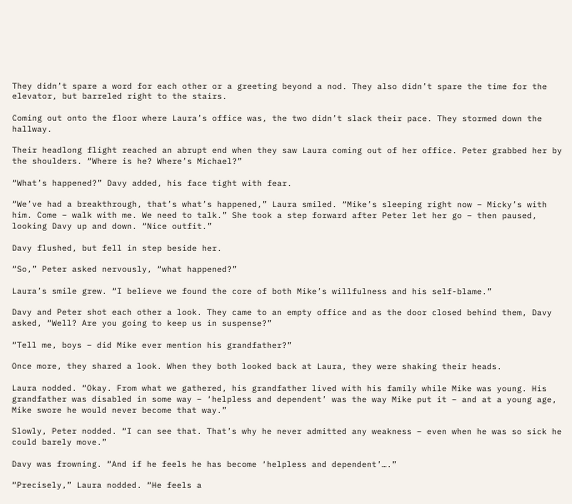They didn’t spare a word for each other or a greeting beyond a nod. They also didn’t spare the time for the elevator, but barreled right to the stairs.

Coming out onto the floor where Laura’s office was, the two didn’t slack their pace. They stormed down the hallway.

Their headlong flight reached an abrupt end when they saw Laura coming out of her office. Peter grabbed her by the shoulders. “Where is he? Where’s Michael?”

“What’s happened?” Davy added, his face tight with fear.

“We’ve had a breakthrough, that’s what’s happened,” Laura smiled. “Mike’s sleeping right now – Micky’s with him. Come – walk with me. We need to talk.” She took a step forward after Peter let her go – then paused, looking Davy up and down. “Nice outfit.”

Davy flushed, but fell in step beside her.

“So,” Peter asked nervously, “what happened?”

Laura’s smile grew. “I believe we found the core of both Mike’s willfulness and his self-blame.”

Davy and Peter shot each other a look. They came to an empty office and as the door closed behind them, Davy asked, “Well? Are you going to keep us in suspense?”

“Tell me, boys – did Mike ever mention his grandfather?”

Once more, they shared a look. When they both looked back at Laura, they were shaking their heads.

Laura nodded. “Okay. From what we gathered, his grandfather lived with his family while Mike was young. His grandfather was disabled in some way – ‘helpless and dependent’ was the way Mike put it – and at a young age, Mike swore he would never become that way.”

Slowly, Peter nodded. “I can see that. That’s why he never admitted any weakness – even when he was so sick he could barely move.”

Davy was frowning. “And if he feels he has become ‘helpless and dependent’….”

“Precisely,” Laura nodded. “He feels a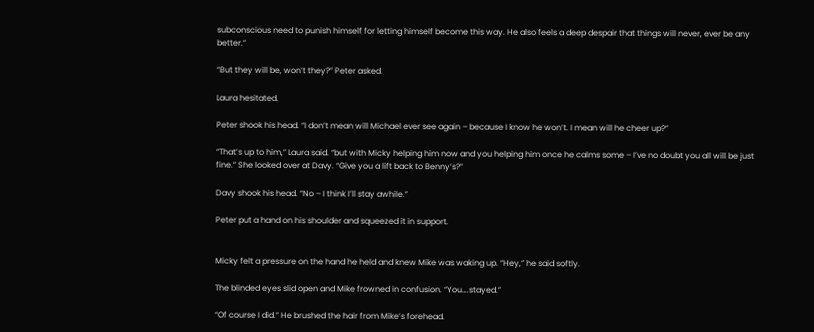subconscious need to punish himself for letting himself become this way. He also feels a deep despair that things will never, ever be any better.”

“But they will be, won’t they?” Peter asked.

Laura hesitated.

Peter shook his head. “I don’t mean will Michael ever see again – because I know he won’t. I mean will he cheer up?”

“That’s up to him,” Laura said. “but with Micky helping him now and you helping him once he calms some – I’ve no doubt you all will be just fine.” She looked over at Davy. “Give you a lift back to Benny’s?”

Davy shook his head. “No – I think I’ll stay awhile.”

Peter put a hand on his shoulder and squeezed it in support.


Micky felt a pressure on the hand he held and knew Mike was waking up. “Hey,” he said softly.

The blinded eyes slid open and Mike frowned in confusion. “You….stayed.”

“Of course I did.” He brushed the hair from Mike’s forehead.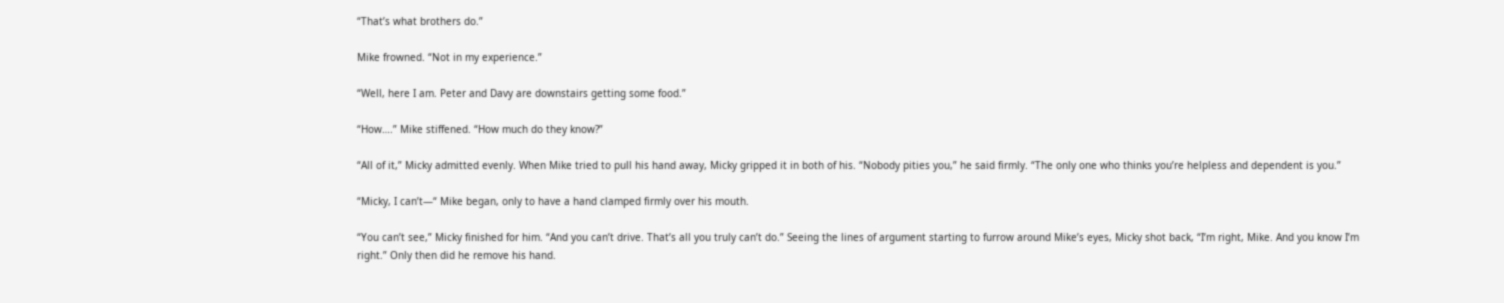“That’s what brothers do.”

Mike frowned. “Not in my experience.”

“Well, here I am. Peter and Davy are downstairs getting some food.”

“How….” Mike stiffened. “How much do they know?”

“All of it,” Micky admitted evenly. When Mike tried to pull his hand away, Micky gripped it in both of his. “Nobody pities you,” he said firmly. “The only one who thinks you’re helpless and dependent is you.”

“Micky, I can’t—“ Mike began, only to have a hand clamped firmly over his mouth.

“You can’t see,” Micky finished for him. “And you can’t drive. That’s all you truly can’t do.” Seeing the lines of argument starting to furrow around Mike’s eyes, Micky shot back, “I’m right, Mike. And you know I’m right.” Only then did he remove his hand.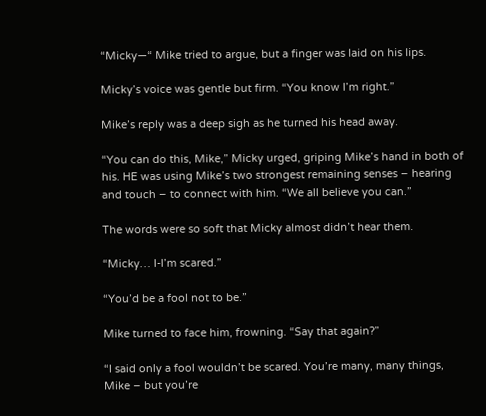“Micky—“ Mike tried to argue, but a finger was laid on his lips.

Micky’s voice was gentle but firm. “You know I’m right.”

Mike’s reply was a deep sigh as he turned his head away.

“You can do this, Mike,” Micky urged, griping Mike’s hand in both of his. HE was using Mike’s two strongest remaining senses – hearing and touch – to connect with him. “We all believe you can.”

The words were so soft that Micky almost didn’t hear them.

“Micky… I-I’m scared.”

“You’d be a fool not to be.”

Mike turned to face him, frowning. “Say that again?”

“I said only a fool wouldn’t be scared. You’re many, many things, Mike – but you’re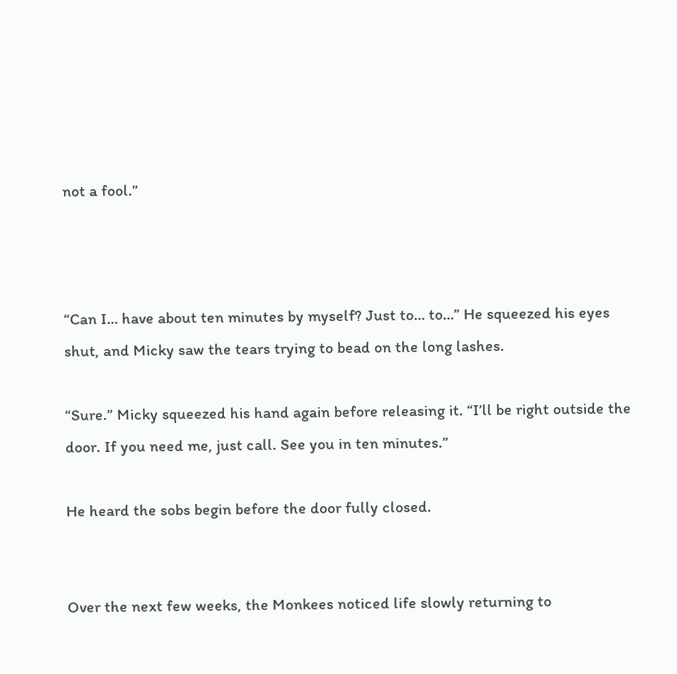not a fool.”



“Can I… have about ten minutes by myself? Just to… to…” He squeezed his eyes shut, and Micky saw the tears trying to bead on the long lashes.

“Sure.” Micky squeezed his hand again before releasing it. “I’ll be right outside the door. If you need me, just call. See you in ten minutes.”

He heard the sobs begin before the door fully closed.


Over the next few weeks, the Monkees noticed life slowly returning to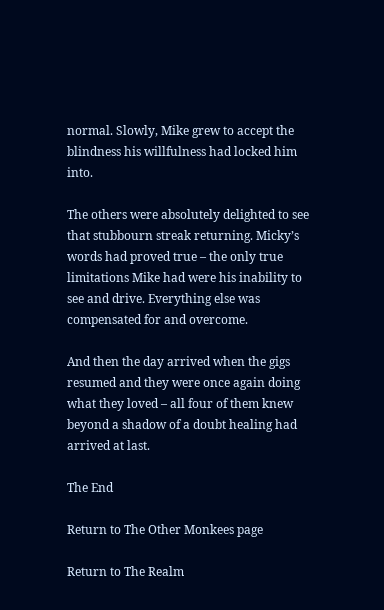normal. Slowly, Mike grew to accept the blindness his willfulness had locked him into.

The others were absolutely delighted to see that stubbourn streak returning. Micky’s words had proved true – the only true limitations Mike had were his inability to see and drive. Everything else was compensated for and overcome.

And then the day arrived when the gigs resumed and they were once again doing what they loved – all four of them knew beyond a shadow of a doubt healing had arrived at last.

The End

Return to The Other Monkees page

Return to The Realm